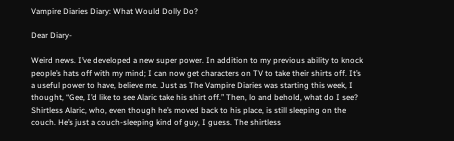Vampire Diaries Diary: What Would Dolly Do?

Dear Diary-

Weird news. I’ve developed a new super power. In addition to my previous ability to knock people’s hats off with my mind; I can now get characters on TV to take their shirts off. It’s a useful power to have, believe me. Just as The Vampire Diaries was starting this week, I thought, “Gee, I’d like to see Alaric take his shirt off.” Then, lo and behold, what do I see? Shirtless Alaric, who, even though he’s moved back to his place, is still sleeping on the couch. He’s just a couch-sleeping kind of guy, I guess. The shirtless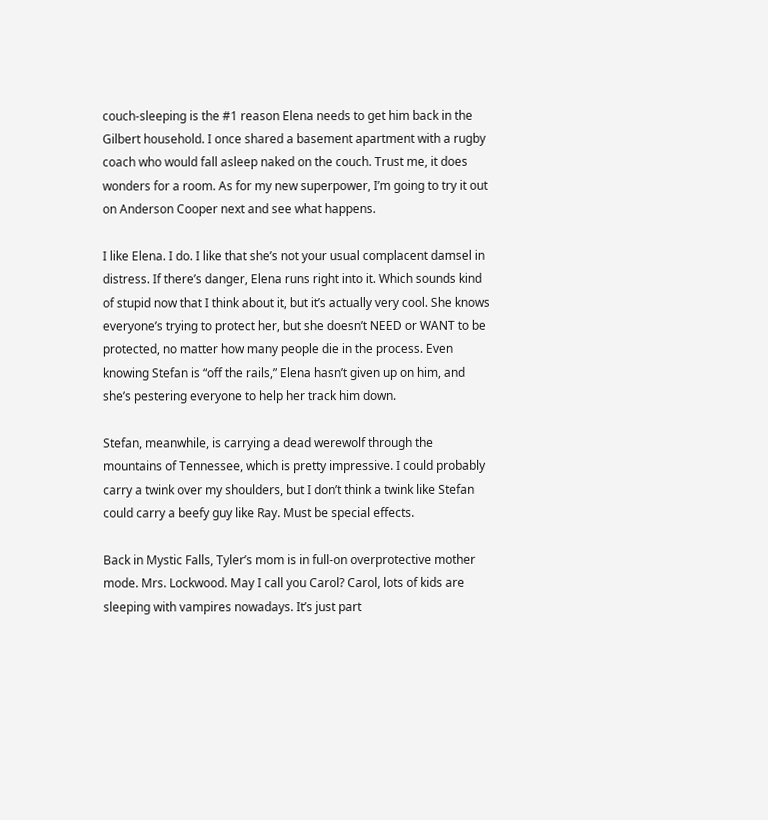couch-sleeping is the #1 reason Elena needs to get him back in the Gilbert household. I once shared a basement apartment with a rugby coach who would fall asleep naked on the couch. Trust me, it does wonders for a room. As for my new superpower, I’m going to try it out on Anderson Cooper next and see what happens.

I like Elena. I do. I like that she’s not your usual complacent damsel in distress. If there’s danger, Elena runs right into it. Which sounds kind of stupid now that I think about it, but it’s actually very cool. She knows everyone’s trying to protect her, but she doesn’t NEED or WANT to be protected, no matter how many people die in the process. Even knowing Stefan is “off the rails,” Elena hasn’t given up on him, and she’s pestering everyone to help her track him down.

Stefan, meanwhile, is carrying a dead werewolf through the mountains of Tennessee, which is pretty impressive. I could probably carry a twink over my shoulders, but I don’t think a twink like Stefan could carry a beefy guy like Ray. Must be special effects.

Back in Mystic Falls, Tyler’s mom is in full-on overprotective mother mode. Mrs. Lockwood. May I call you Carol? Carol, lots of kids are sleeping with vampires nowadays. It’s just part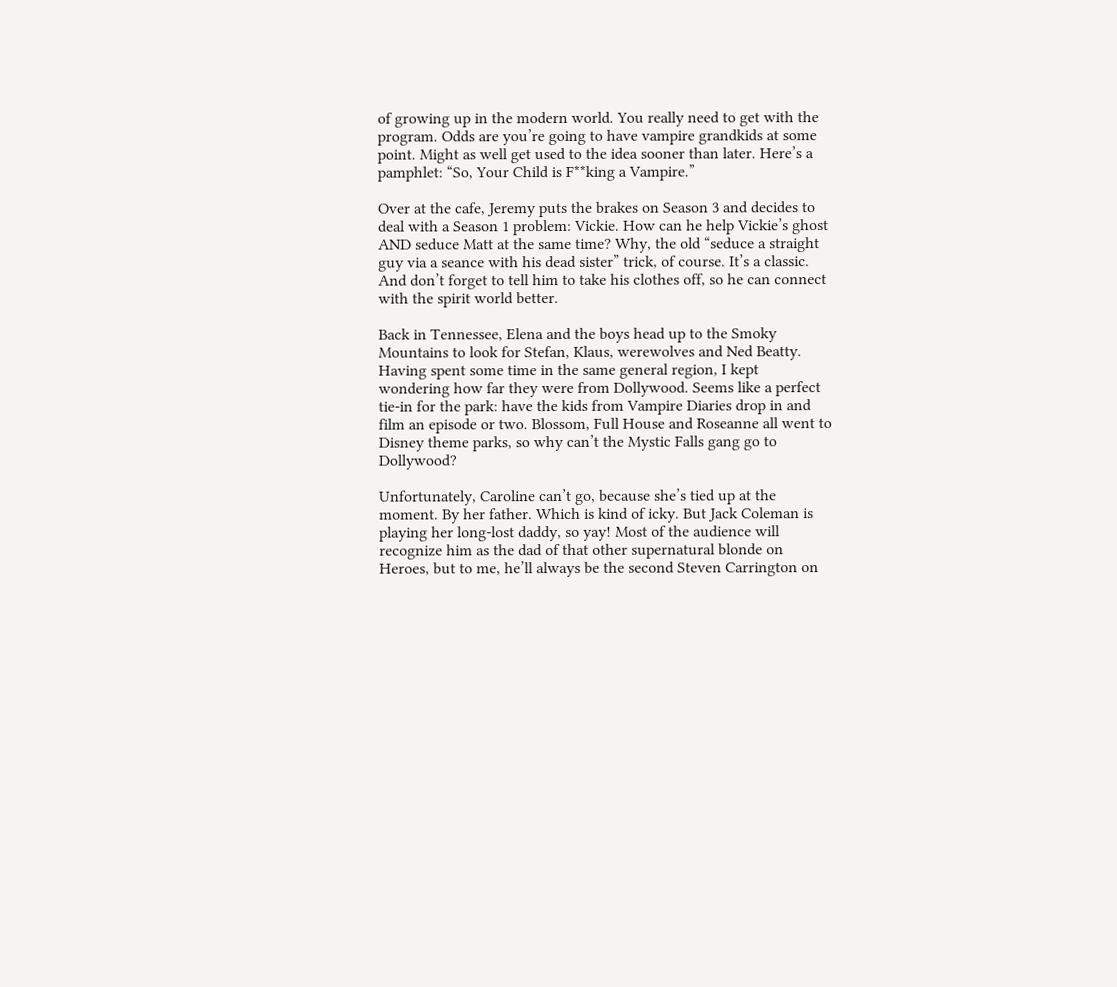of growing up in the modern world. You really need to get with the program. Odds are you’re going to have vampire grandkids at some point. Might as well get used to the idea sooner than later. Here’s a pamphlet: “So, Your Child is F**king a Vampire.”

Over at the cafe, Jeremy puts the brakes on Season 3 and decides to deal with a Season 1 problem: Vickie. How can he help Vickie’s ghost AND seduce Matt at the same time? Why, the old “seduce a straight guy via a seance with his dead sister” trick, of course. It’s a classic. And don’t forget to tell him to take his clothes off, so he can connect with the spirit world better.

Back in Tennessee, Elena and the boys head up to the Smoky Mountains to look for Stefan, Klaus, werewolves and Ned Beatty. Having spent some time in the same general region, I kept wondering how far they were from Dollywood. Seems like a perfect tie-in for the park: have the kids from Vampire Diaries drop in and film an episode or two. Blossom, Full House and Roseanne all went to Disney theme parks, so why can’t the Mystic Falls gang go to Dollywood?

Unfortunately, Caroline can’t go, because she’s tied up at the moment. By her father. Which is kind of icky. But Jack Coleman is playing her long-lost daddy, so yay! Most of the audience will recognize him as the dad of that other supernatural blonde on Heroes, but to me, he’ll always be the second Steven Carrington on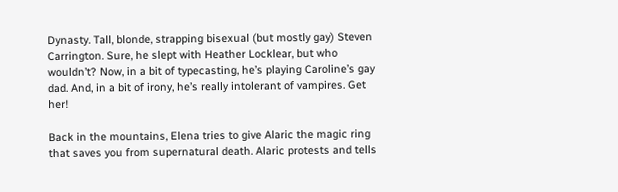Dynasty. Tall, blonde, strapping bisexual (but mostly gay) Steven Carrington. Sure, he slept with Heather Locklear, but who wouldn’t? Now, in a bit of typecasting, he’s playing Caroline’s gay dad. And, in a bit of irony, he’s really intolerant of vampires. Get her!

Back in the mountains, Elena tries to give Alaric the magic ring that saves you from supernatural death. Alaric protests and tells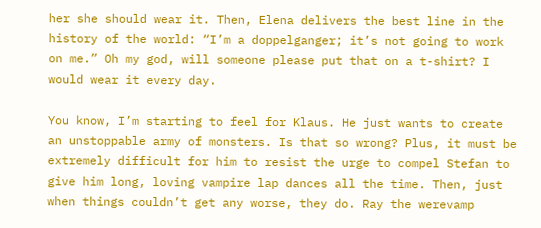her she should wear it. Then, Elena delivers the best line in the history of the world: “I’m a doppelganger; it’s not going to work on me.” Oh my god, will someone please put that on a t-shirt? I would wear it every day.

You know, I’m starting to feel for Klaus. He just wants to create an unstoppable army of monsters. Is that so wrong? Plus, it must be extremely difficult for him to resist the urge to compel Stefan to give him long, loving vampire lap dances all the time. Then, just when things couldn’t get any worse, they do. Ray the werevamp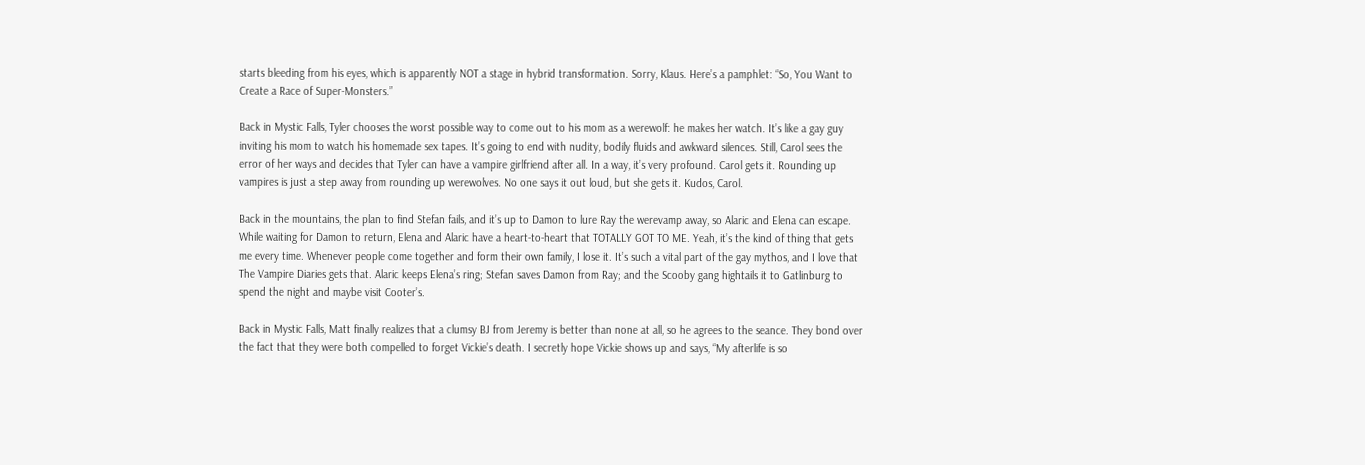starts bleeding from his eyes, which is apparently NOT a stage in hybrid transformation. Sorry, Klaus. Here’s a pamphlet: “So, You Want to Create a Race of Super-Monsters.”

Back in Mystic Falls, Tyler chooses the worst possible way to come out to his mom as a werewolf: he makes her watch. It’s like a gay guy inviting his mom to watch his homemade sex tapes. It’s going to end with nudity, bodily fluids and awkward silences. Still, Carol sees the error of her ways and decides that Tyler can have a vampire girlfriend after all. In a way, it’s very profound. Carol gets it. Rounding up vampires is just a step away from rounding up werewolves. No one says it out loud, but she gets it. Kudos, Carol.

Back in the mountains, the plan to find Stefan fails, and it’s up to Damon to lure Ray the werevamp away, so Alaric and Elena can escape. While waiting for Damon to return, Elena and Alaric have a heart-to-heart that TOTALLY GOT TO ME. Yeah, it’s the kind of thing that gets me every time. Whenever people come together and form their own family, I lose it. It’s such a vital part of the gay mythos, and I love that The Vampire Diaries gets that. Alaric keeps Elena’s ring; Stefan saves Damon from Ray; and the Scooby gang hightails it to Gatlinburg to spend the night and maybe visit Cooter’s.

Back in Mystic Falls, Matt finally realizes that a clumsy BJ from Jeremy is better than none at all, so he agrees to the seance. They bond over the fact that they were both compelled to forget Vickie’s death. I secretly hope Vickie shows up and says, “My afterlife is so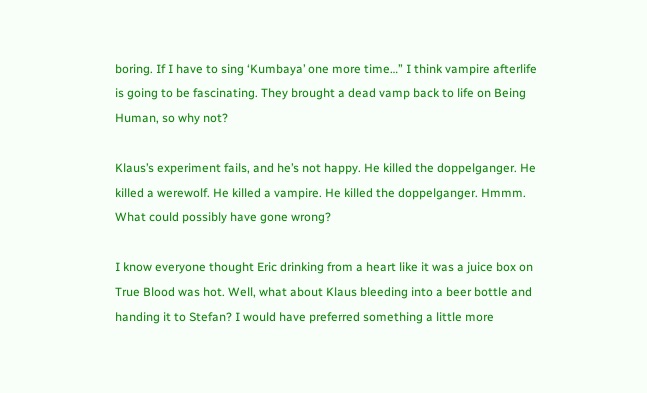boring. If I have to sing ‘Kumbaya’ one more time…” I think vampire afterlife is going to be fascinating. They brought a dead vamp back to life on Being Human, so why not?

Klaus’s experiment fails, and he’s not happy. He killed the doppelganger. He killed a werewolf. He killed a vampire. He killed the doppelganger. Hmmm. What could possibly have gone wrong?

I know everyone thought Eric drinking from a heart like it was a juice box on True Blood was hot. Well, what about Klaus bleeding into a beer bottle and handing it to Stefan? I would have preferred something a little more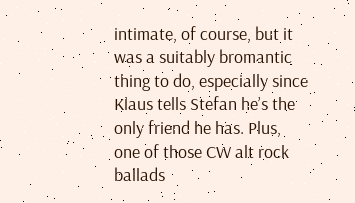intimate, of course, but it was a suitably bromantic thing to do, especially since Klaus tells Stefan he’s the only friend he has. Plus, one of those CW alt rock ballads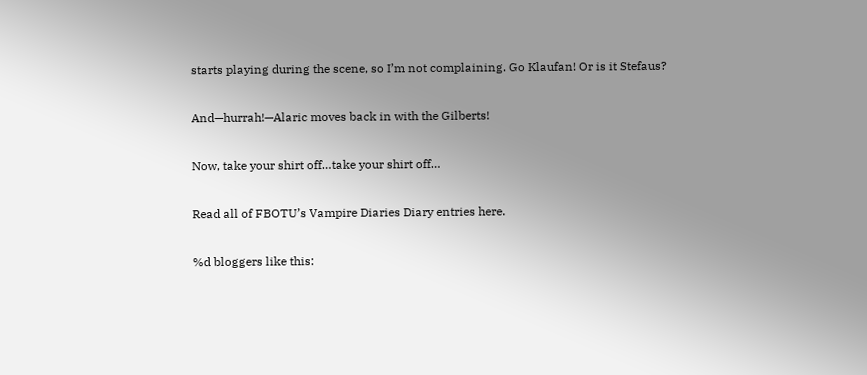starts playing during the scene, so I’m not complaining. Go Klaufan! Or is it Stefaus?

And—hurrah!—Alaric moves back in with the Gilberts!

Now, take your shirt off…take your shirt off…

Read all of FBOTU’s Vampire Diaries Diary entries here.

%d bloggers like this: